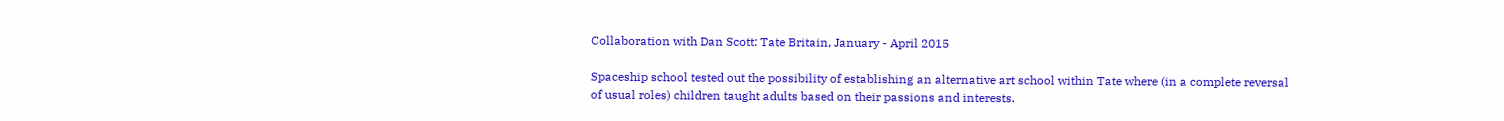Collaboration with Dan Scott: Tate Britain, January - April 2015

Spaceship school tested out the possibility of establishing an alternative art school within Tate where (in a complete reversal of usual roles) children taught adults based on their passions and interests.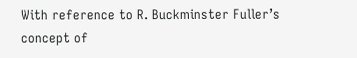With reference to R. Buckminster Fuller’s concept of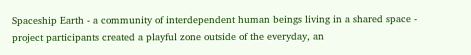Spaceship Earth - a community of interdependent human beings living in a shared space - project participants created a playful zone outside of the everyday, an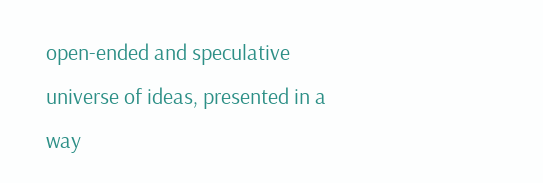open-ended and speculative universe of ideas, presented in a way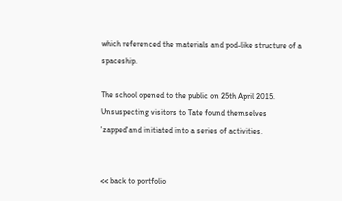which referenced the materials and pod-like structure of a spaceship.

The school opened to the public on 25th April 2015. Unsuspecting visitors to Tate found themselves 'zapped'and initiated into a series of activities.


<< back to portfolio